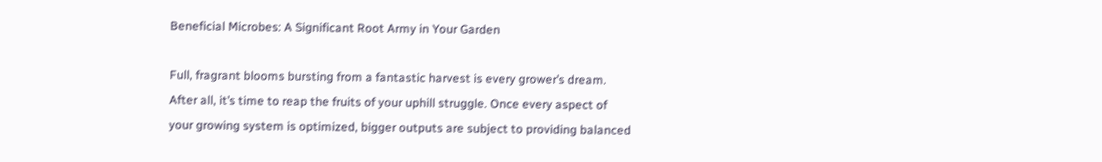Beneficial Microbes: A Significant Root Army in Your Garden

Full, fragrant blooms bursting from a fantastic harvest is every grower’s dream. After all, it’s time to reap the fruits of your uphill struggle. Once every aspect of your growing system is optimized, bigger outputs are subject to providing balanced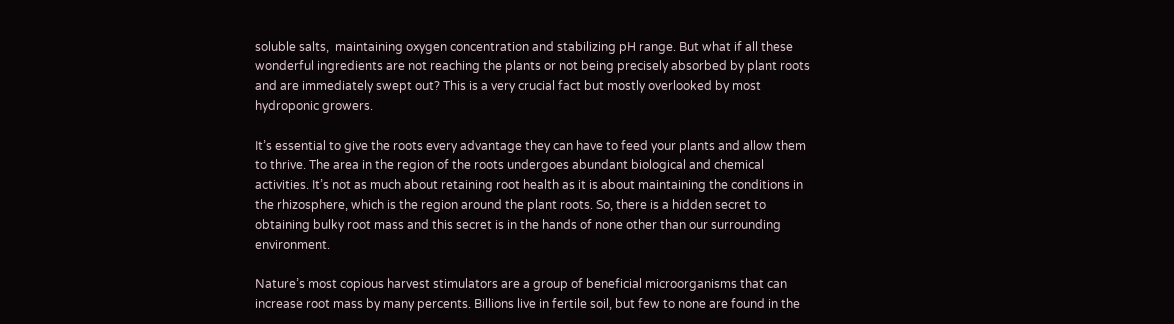soluble salts,  maintaining oxygen concentration and stabilizing pH range. But what if all these wonderful ingredients are not reaching the plants or not being precisely absorbed by plant roots and are immediately swept out? This is a very crucial fact but mostly overlooked by most hydroponic growers.

It’s essential to give the roots every advantage they can have to feed your plants and allow them to thrive. The area in the region of the roots undergoes abundant biological and chemical activities. It’s not as much about retaining root health as it is about maintaining the conditions in the rhizosphere, which is the region around the plant roots. So, there is a hidden secret to obtaining bulky root mass and this secret is in the hands of none other than our surrounding environment.

Nature’s most copious harvest stimulators are a group of beneficial microorganisms that can increase root mass by many percents. Billions live in fertile soil, but few to none are found in the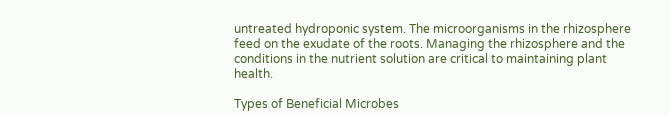untreated hydroponic system. The microorganisms in the rhizosphere feed on the exudate of the roots. Managing the rhizosphere and the conditions in the nutrient solution are critical to maintaining plant health.

Types of Beneficial Microbes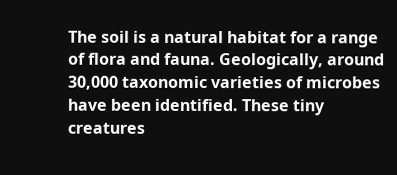The soil is a natural habitat for a range of flora and fauna. Geologically, around 30,000 taxonomic varieties of microbes have been identified. These tiny creatures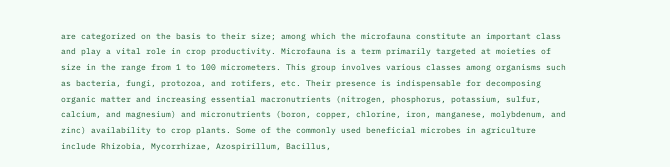are categorized on the basis to their size; among which the microfauna constitute an important class and play a vital role in crop productivity. Microfauna is a term primarily targeted at moieties of size in the range from 1 to 100 micrometers. This group involves various classes among organisms such as bacteria, fungi, protozoa, and rotifers, etc. Their presence is indispensable for decomposing organic matter and increasing essential macronutrients (nitrogen, phosphorus, potassium, sulfur, calcium, and magnesium) and micronutrients (boron, copper, chlorine, iron, manganese, molybdenum, and zinc) availability to crop plants. Some of the commonly used beneficial microbes in agriculture include Rhizobia, Mycorrhizae, Azospirillum, Bacillus,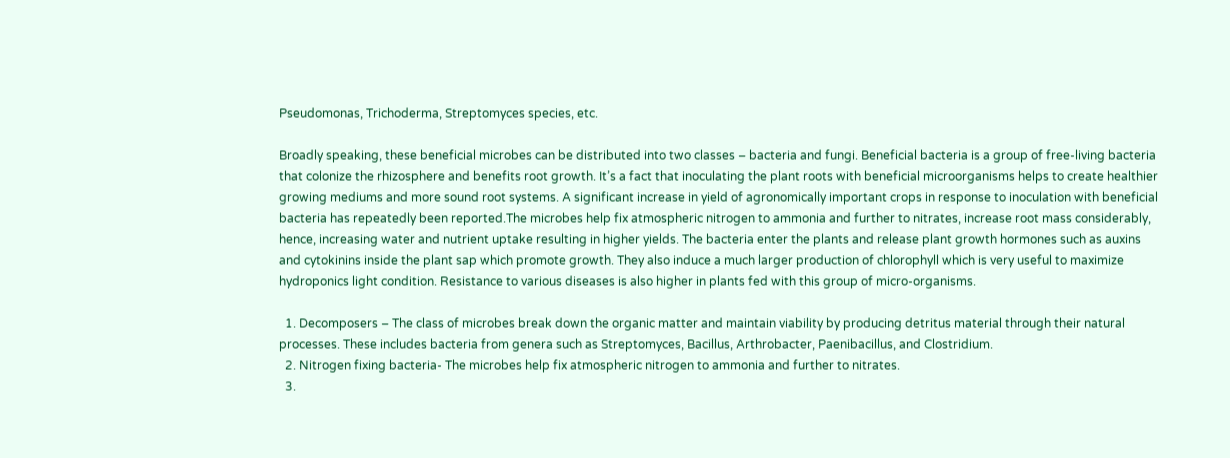Pseudomonas, Trichoderma, Streptomyces species, etc.

Broadly speaking, these beneficial microbes can be distributed into two classes – bacteria and fungi. Beneficial bacteria is a group of free-living bacteria that colonize the rhizosphere and benefits root growth. It’s a fact that inoculating the plant roots with beneficial microorganisms helps to create healthier growing mediums and more sound root systems. A significant increase in yield of agronomically important crops in response to inoculation with beneficial bacteria has repeatedly been reported.The microbes help fix atmospheric nitrogen to ammonia and further to nitrates, increase root mass considerably, hence, increasing water and nutrient uptake resulting in higher yields. The bacteria enter the plants and release plant growth hormones such as auxins and cytokinins inside the plant sap which promote growth. They also induce a much larger production of chlorophyll which is very useful to maximize hydroponics light condition. Resistance to various diseases is also higher in plants fed with this group of micro-organisms.

  1. Decomposers – The class of microbes break down the organic matter and maintain viability by producing detritus material through their natural processes. These includes bacteria from genera such as Streptomyces, Bacillus, Arthrobacter, Paenibacillus, and Clostridium.
  2. Nitrogen fixing bacteria- The microbes help fix atmospheric nitrogen to ammonia and further to nitrates.
  3.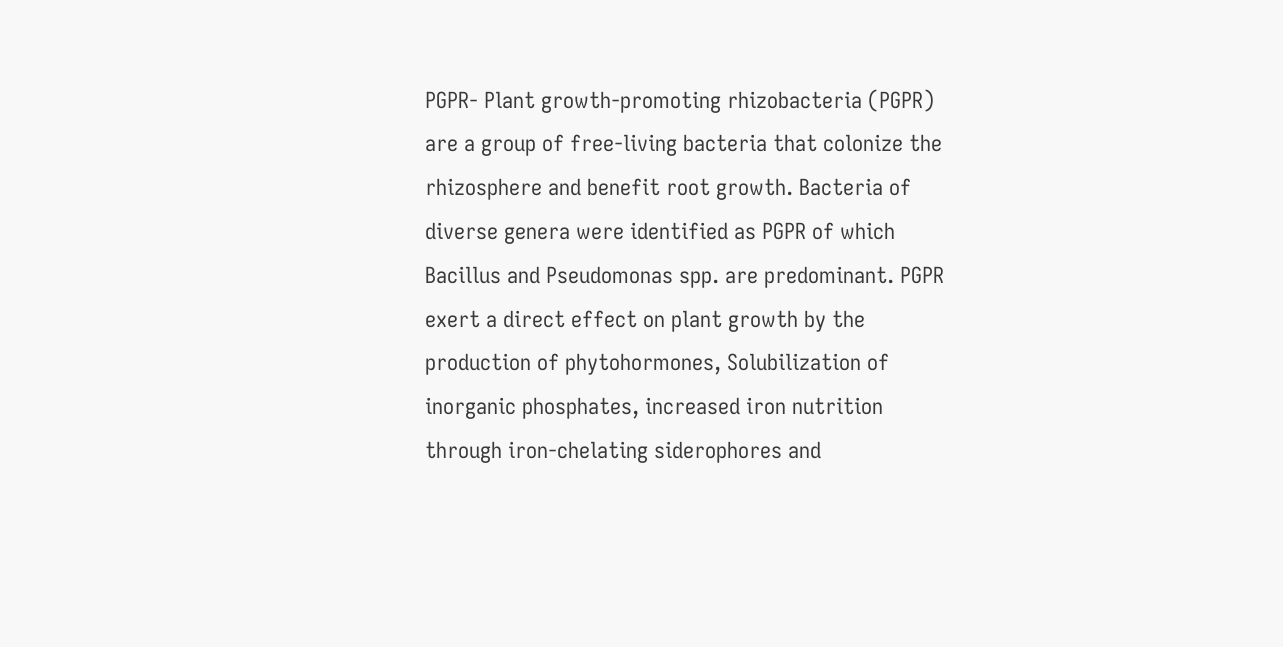PGPR- Plant growth-promoting rhizobacteria (PGPR) are a group of free-living bacteria that colonize the rhizosphere and benefit root growth. Bacteria of diverse genera were identified as PGPR of which Bacillus and Pseudomonas spp. are predominant. PGPR exert a direct effect on plant growth by the production of phytohormones, Solubilization of inorganic phosphates, increased iron nutrition through iron-chelating siderophores and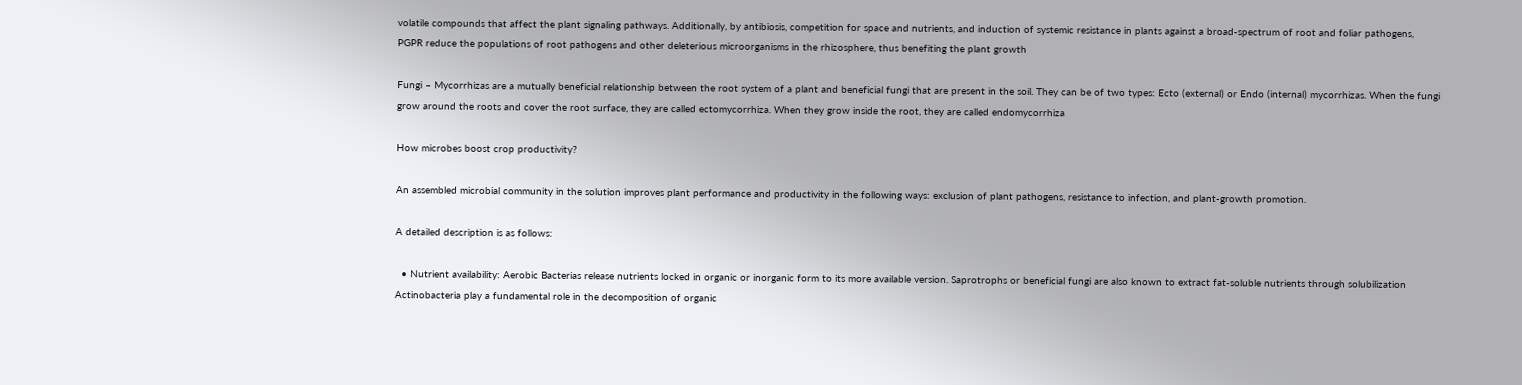volatile compounds that affect the plant signaling pathways. Additionally, by antibiosis, competition for space and nutrients, and induction of systemic resistance in plants against a broad-spectrum of root and foliar pathogens, PGPR reduce the populations of root pathogens and other deleterious microorganisms in the rhizosphere, thus benefiting the plant growth

Fungi – Mycorrhizas are a mutually beneficial relationship between the root system of a plant and beneficial fungi that are present in the soil. They can be of two types: Ecto (external) or Endo (internal) mycorrhizas. When the fungi grow around the roots and cover the root surface, they are called ectomycorrhiza. When they grow inside the root, they are called endomycorrhiza

How microbes boost crop productivity?

An assembled microbial community in the solution improves plant performance and productivity in the following ways: exclusion of plant pathogens, resistance to infection, and plant-growth promotion.

A detailed description is as follows:

  • Nutrient availability: Aerobic Bacterias release nutrients locked in organic or inorganic form to its more available version. Saprotrophs or beneficial fungi are also known to extract fat-soluble nutrients through solubilization Actinobacteria play a fundamental role in the decomposition of organic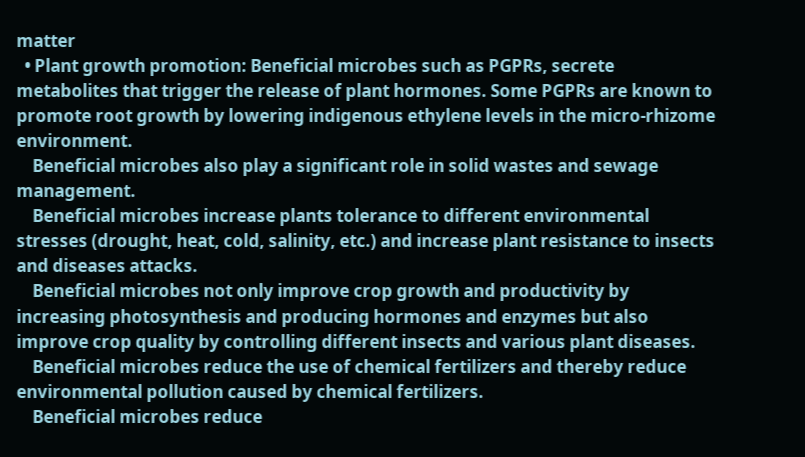matter
  • Plant growth promotion: Beneficial microbes such as PGPRs, secrete metabolites that trigger the release of plant hormones. Some PGPRs are known to promote root growth by lowering indigenous ethylene levels in the micro-rhizome environment.
    Beneficial microbes also play a significant role in solid wastes and sewage management.
    Beneficial microbes increase plants tolerance to different environmental stresses (drought, heat, cold, salinity, etc.) and increase plant resistance to insects and diseases attacks.
    Beneficial microbes not only improve crop growth and productivity by increasing photosynthesis and producing hormones and enzymes but also improve crop quality by controlling different insects and various plant diseases.
    Beneficial microbes reduce the use of chemical fertilizers and thereby reduce environmental pollution caused by chemical fertilizers.
    Beneficial microbes reduce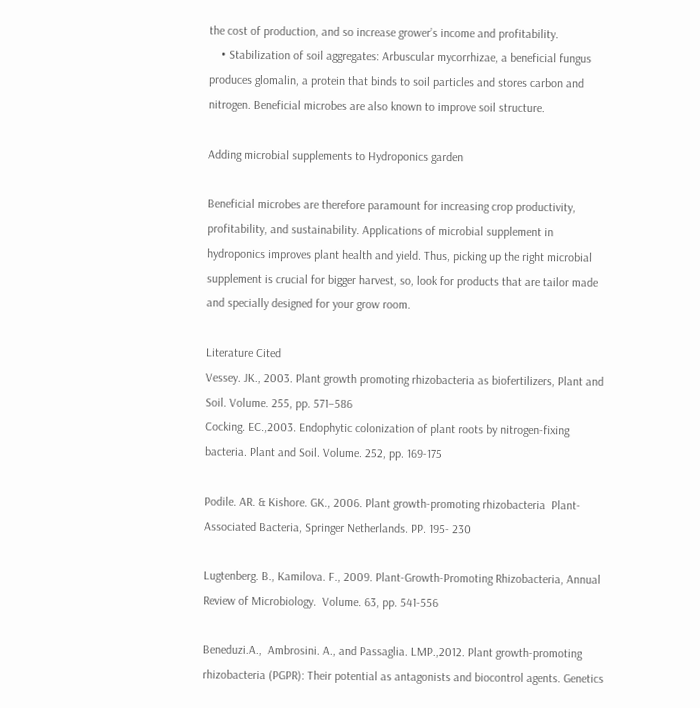the cost of production, and so increase grower’s income and profitability.
    • Stabilization of soil aggregates: Arbuscular mycorrhizae, a beneficial fungus produces glomalin, a protein that binds to soil particles and stores carbon and nitrogen. Beneficial microbes are also known to improve soil structure.

Adding microbial supplements to Hydroponics garden

Beneficial microbes are therefore paramount for increasing crop productivity, profitability, and sustainability. Applications of microbial supplement in hydroponics improves plant health and yield. Thus, picking up the right microbial supplement is crucial for bigger harvest, so, look for products that are tailor made and specially designed for your grow room.

Literature Cited
Vessey. JK., 2003. Plant growth promoting rhizobacteria as biofertilizers, Plant and Soil. Volume. 255, pp. 571–586
Cocking. EC.,2003. Endophytic colonization of plant roots by nitrogen-fixing bacteria. Plant and Soil. Volume. 252, pp. 169-175

Podile. AR. & Kishore. GK., 2006. Plant growth-promoting rhizobacteria  Plant-Associated Bacteria, Springer Netherlands. PP. 195- 230

Lugtenberg. B., Kamilova. F., 2009. Plant-Growth-Promoting Rhizobacteria, Annual Review of Microbiology.  Volume. 63, pp. 541-556

Beneduzi.A.,  Ambrosini. A., and Passaglia. LMP.,2012. Plant growth-promoting rhizobacteria (PGPR): Their potential as antagonists and biocontrol agents. Genetics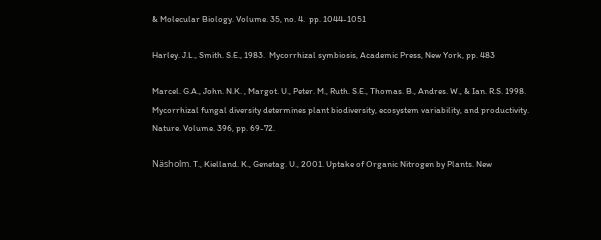& Molecular Biology. Volume. 35, no. 4.  pp. 1044-1051

Harley. J.L., Smith. S.E., 1983.  Mycorrhizal symbiosis, Academic Press, New York, pp. 483

Marcel. G.A., John. N.K. , Margot. U., Peter. M., Ruth. S.E., Thomas. B., Andres. W., & Ian. R.S. 1998. Mycorrhizal fungal diversity determines plant biodiversity, ecosystem variability, and productivity. Nature. Volume. 396, pp. 69-72.

Näsholm. T., Kielland. K., Genetag. U., 2001. Uptake of Organic Nitrogen by Plants. New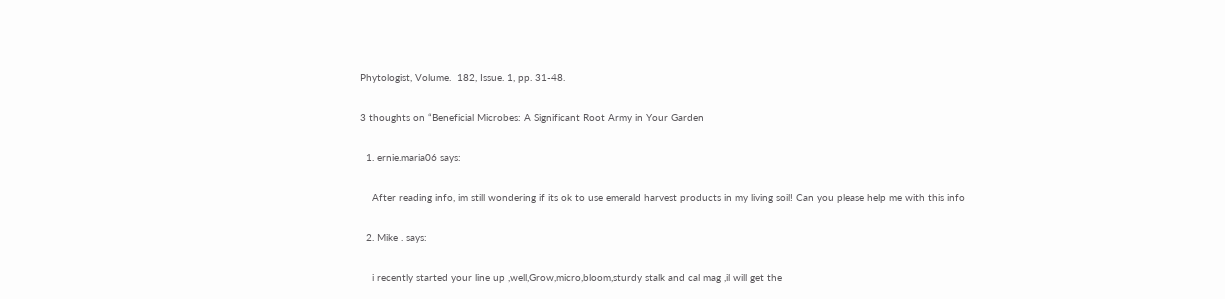Phytologist, Volume.  182, Issue. 1, pp. 31-48.

3 thoughts on “Beneficial Microbes: A Significant Root Army in Your Garden

  1. ernie.maria06 says:

    After reading info, im still wondering if its ok to use emerald harvest products in my living soil! Can you please help me with this info

  2. Mike . says:

    i recently started your line up ,well,Grow,micro,bloom,sturdy stalk and cal mag ,il will get the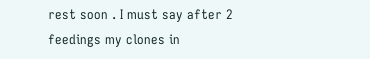rest soon . I must say after 2 feedings my clones in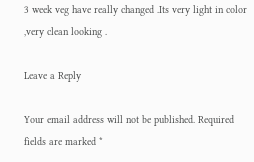3 week veg have really changed .Its very light in color ,very clean looking .

Leave a Reply

Your email address will not be published. Required fields are marked *